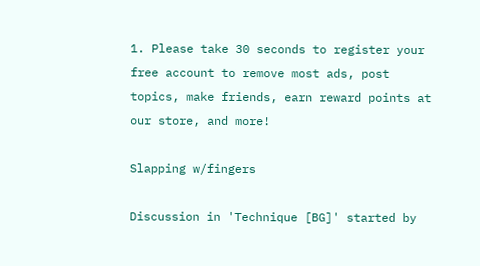1. Please take 30 seconds to register your free account to remove most ads, post topics, make friends, earn reward points at our store, and more!

Slapping w/fingers

Discussion in 'Technique [BG]' started by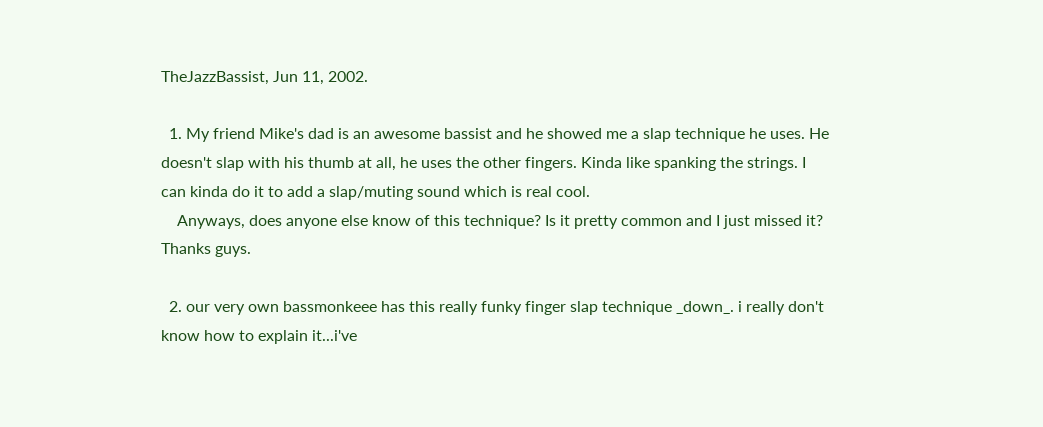TheJazzBassist, Jun 11, 2002.

  1. My friend Mike's dad is an awesome bassist and he showed me a slap technique he uses. He doesn't slap with his thumb at all, he uses the other fingers. Kinda like spanking the strings. I can kinda do it to add a slap/muting sound which is real cool.
    Anyways, does anyone else know of this technique? Is it pretty common and I just missed it? Thanks guys.

  2. our very own bassmonkeee has this really funky finger slap technique _down_. i really don't know how to explain it...i've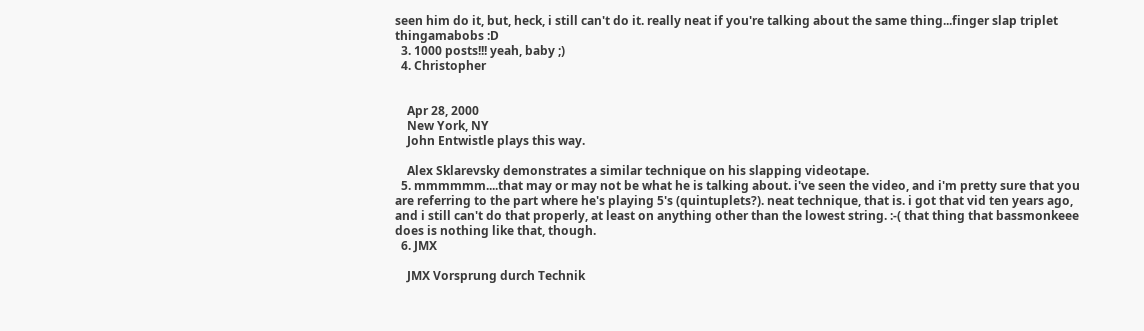seen him do it, but, heck, i still can't do it. really neat if you're talking about the same thing...finger slap triplet thingamabobs :D
  3. 1000 posts!!! yeah, baby ;)
  4. Christopher


    Apr 28, 2000
    New York, NY
    John Entwistle plays this way.

    Alex Sklarevsky demonstrates a similar technique on his slapping videotape.
  5. mmmmmm....that may or may not be what he is talking about. i've seen the video, and i'm pretty sure that you are referring to the part where he's playing 5's (quintuplets?). neat technique, that is. i got that vid ten years ago, and i still can't do that properly, at least on anything other than the lowest string. :-( that thing that bassmonkeee does is nothing like that, though.
  6. JMX

    JMX Vorsprung durch Technik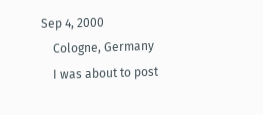Sep 4, 2000
    Cologne, Germany
    I was about to post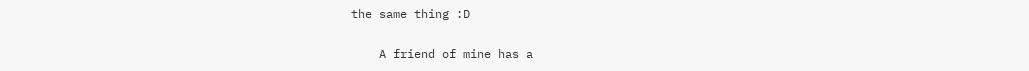the same thing :D

    A friend of mine has a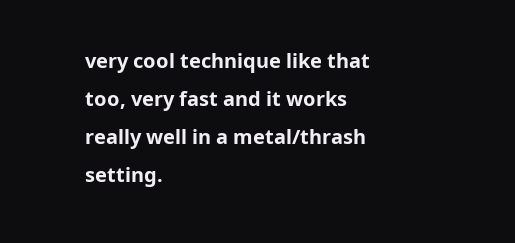very cool technique like that too, very fast and it works really well in a metal/thrash setting.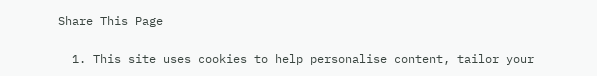Share This Page

  1. This site uses cookies to help personalise content, tailor your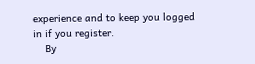experience and to keep you logged in if you register.
    By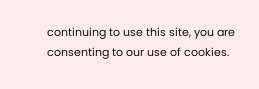continuing to use this site, you are consenting to our use of cookies.